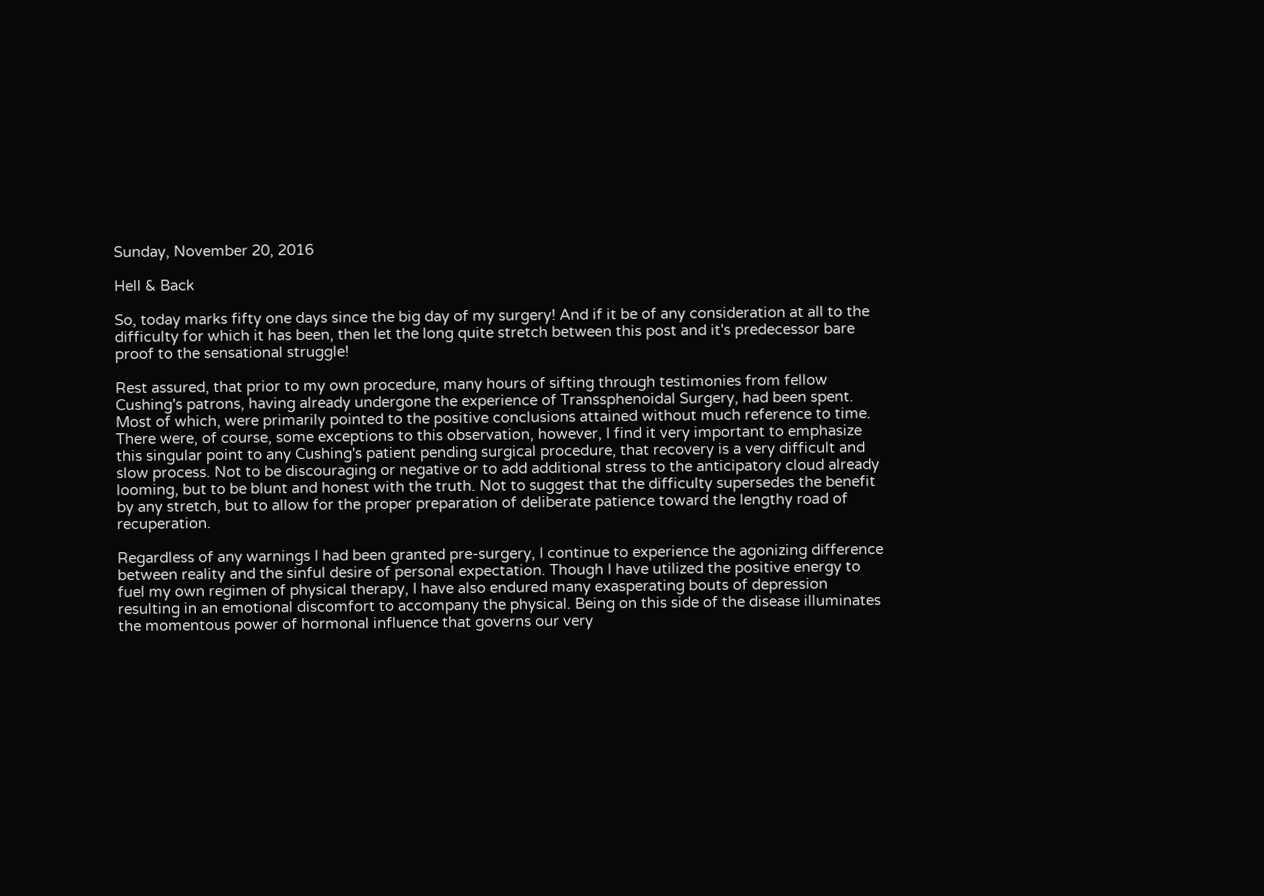Sunday, November 20, 2016

Hell & Back

So, today marks fifty one days since the big day of my surgery! And if it be of any consideration at all to the difficulty for which it has been, then let the long quite stretch between this post and it's predecessor bare proof to the sensational struggle!

Rest assured, that prior to my own procedure, many hours of sifting through testimonies from fellow Cushing's patrons, having already undergone the experience of Transsphenoidal Surgery, had been spent. Most of which, were primarily pointed to the positive conclusions attained without much reference to time. There were, of course, some exceptions to this observation, however, I find it very important to emphasize this singular point to any Cushing's patient pending surgical procedure, that recovery is a very difficult and slow process. Not to be discouraging or negative or to add additional stress to the anticipatory cloud already looming, but to be blunt and honest with the truth. Not to suggest that the difficulty supersedes the benefit by any stretch, but to allow for the proper preparation of deliberate patience toward the lengthy road of recuperation.

Regardless of any warnings I had been granted pre-surgery, I continue to experience the agonizing difference between reality and the sinful desire of personal expectation. Though I have utilized the positive energy to fuel my own regimen of physical therapy, I have also endured many exasperating bouts of depression resulting in an emotional discomfort to accompany the physical. Being on this side of the disease illuminates the momentous power of hormonal influence that governs our very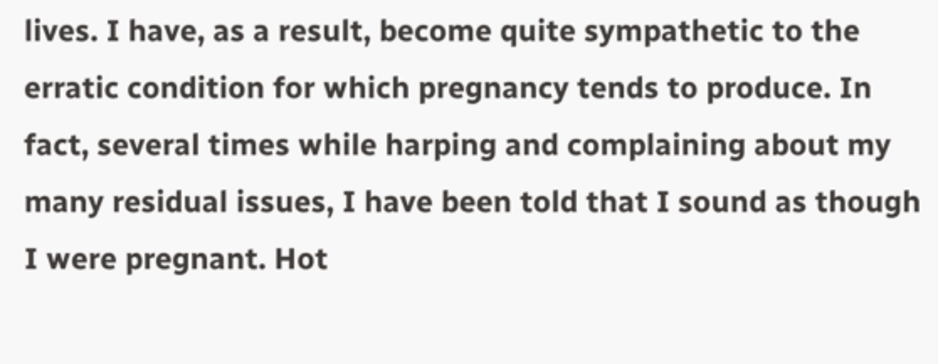lives. I have, as a result, become quite sympathetic to the erratic condition for which pregnancy tends to produce. In fact, several times while harping and complaining about my many residual issues, I have been told that I sound as though I were pregnant. Hot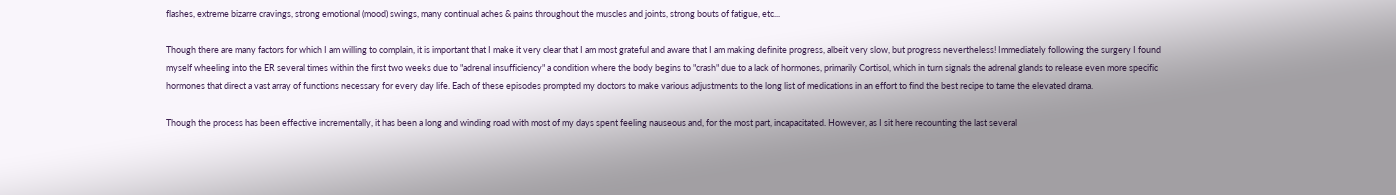flashes, extreme bizarre cravings, strong emotional (mood) swings, many continual aches & pains throughout the muscles and joints, strong bouts of fatigue, etc...

Though there are many factors for which I am willing to complain, it is important that I make it very clear that I am most grateful and aware that I am making definite progress, albeit very slow, but progress nevertheless! Immediately following the surgery I found myself wheeling into the ER several times within the first two weeks due to "adrenal insufficiency" a condition where the body begins to "crash" due to a lack of hormones, primarily Cortisol, which in turn signals the adrenal glands to release even more specific hormones that direct a vast array of functions necessary for every day life. Each of these episodes prompted my doctors to make various adjustments to the long list of medications in an effort to find the best recipe to tame the elevated drama.

Though the process has been effective incrementally, it has been a long and winding road with most of my days spent feeling nauseous and, for the most part, incapacitated. However, as I sit here recounting the last several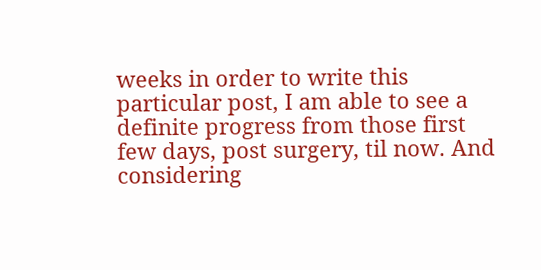weeks in order to write this particular post, I am able to see a definite progress from those first few days, post surgery, til now. And considering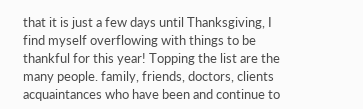that it is just a few days until Thanksgiving, I find myself overflowing with things to be thankful for this year! Topping the list are the many people. family, friends, doctors, clients acquaintances who have been and continue to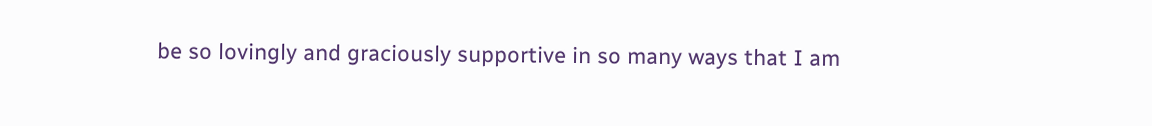be so lovingly and graciously supportive in so many ways that I am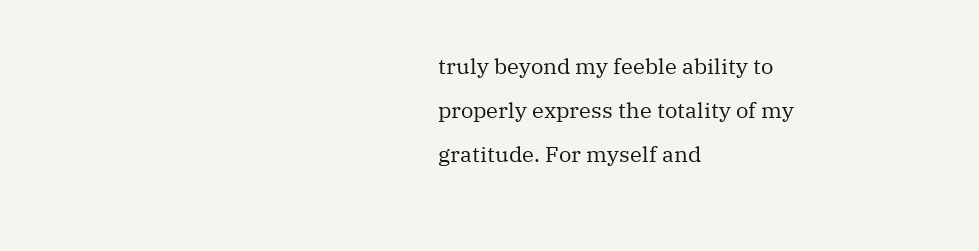truly beyond my feeble ability to properly express the totality of my gratitude. For myself and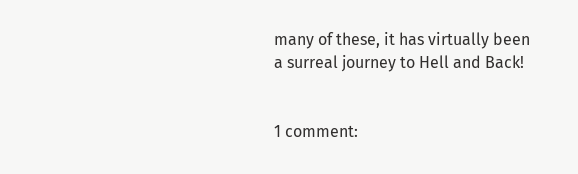many of these, it has virtually been a surreal journey to Hell and Back!


1 comment: